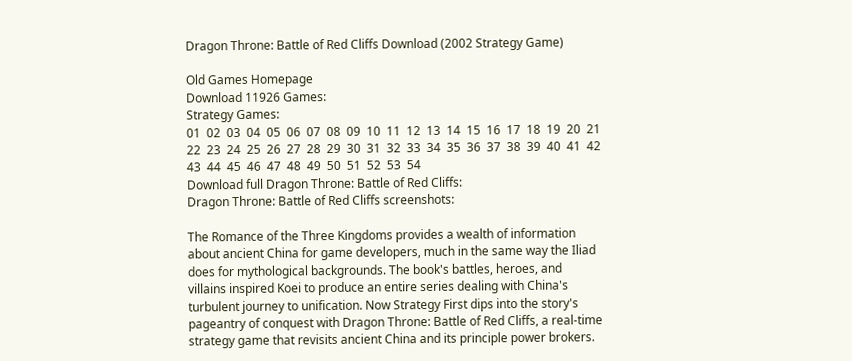Dragon Throne: Battle of Red Cliffs Download (2002 Strategy Game)

Old Games Homepage
Download 11926 Games:
Strategy Games:
01  02  03  04  05  06  07  08  09  10  11  12  13  14  15  16  17  18  19  20  21  22  23  24  25  26  27  28  29  30  31  32  33  34  35  36  37  38  39  40  41  42  43  44  45  46  47  48  49  50  51  52  53  54
Download full Dragon Throne: Battle of Red Cliffs:
Dragon Throne: Battle of Red Cliffs screenshots:

The Romance of the Three Kingdoms provides a wealth of information about ancient China for game developers, much in the same way the Iliad does for mythological backgrounds. The book's battles, heroes, and villains inspired Koei to produce an entire series dealing with China's turbulent journey to unification. Now Strategy First dips into the story's pageantry of conquest with Dragon Throne: Battle of Red Cliffs, a real-time strategy game that revisits ancient China and its principle power brokers.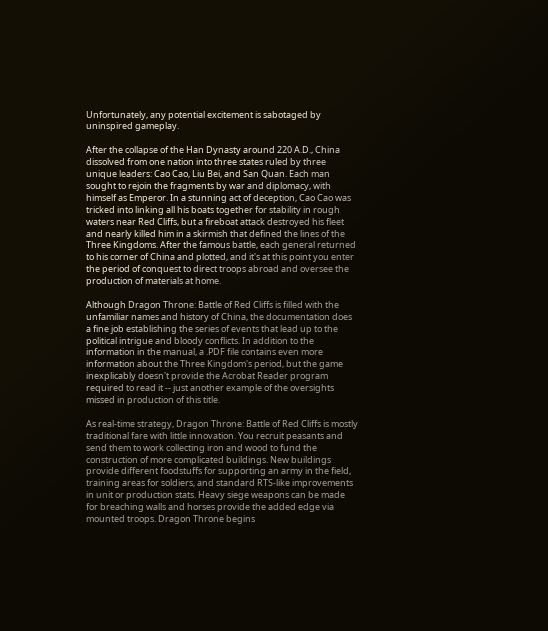Unfortunately, any potential excitement is sabotaged by uninspired gameplay.

After the collapse of the Han Dynasty around 220 A.D., China dissolved from one nation into three states ruled by three unique leaders: Cao Cao, Liu Bei, and San Quan. Each man sought to rejoin the fragments by war and diplomacy, with himself as Emperor. In a stunning act of deception, Cao Cao was tricked into linking all his boats together for stability in rough waters near Red Cliffs, but a fireboat attack destroyed his fleet and nearly killed him in a skirmish that defined the lines of the Three Kingdoms. After the famous battle, each general returned to his corner of China and plotted, and it's at this point you enter the period of conquest to direct troops abroad and oversee the production of materials at home.

Although Dragon Throne: Battle of Red Cliffs is filled with the unfamiliar names and history of China, the documentation does a fine job establishing the series of events that lead up to the political intrigue and bloody conflicts. In addition to the information in the manual, a .PDF file contains even more information about the Three Kingdom's period, but the game inexplicably doesn't provide the Acrobat Reader program required to read it -- just another example of the oversights missed in production of this title.

As real-time strategy, Dragon Throne: Battle of Red Cliffs is mostly traditional fare with little innovation. You recruit peasants and send them to work collecting iron and wood to fund the construction of more complicated buildings. New buildings provide different foodstuffs for supporting an army in the field, training areas for soldiers, and standard RTS-like improvements in unit or production stats. Heavy siege weapons can be made for breaching walls and horses provide the added edge via mounted troops. Dragon Throne begins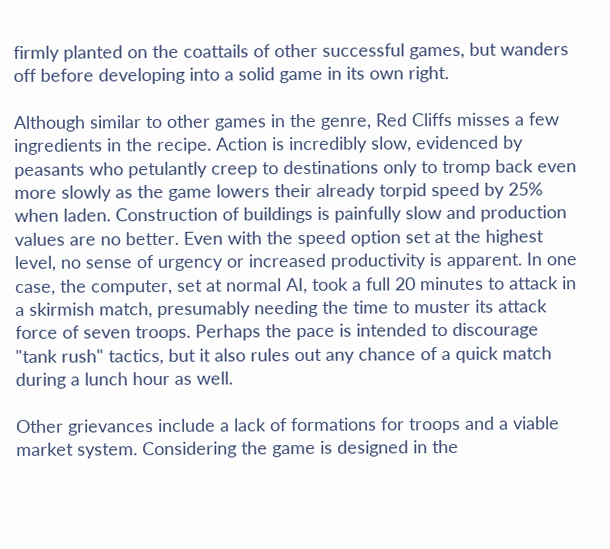firmly planted on the coattails of other successful games, but wanders off before developing into a solid game in its own right.

Although similar to other games in the genre, Red Cliffs misses a few ingredients in the recipe. Action is incredibly slow, evidenced by peasants who petulantly creep to destinations only to tromp back even more slowly as the game lowers their already torpid speed by 25% when laden. Construction of buildings is painfully slow and production values are no better. Even with the speed option set at the highest level, no sense of urgency or increased productivity is apparent. In one case, the computer, set at normal AI, took a full 20 minutes to attack in a skirmish match, presumably needing the time to muster its attack force of seven troops. Perhaps the pace is intended to discourage "tank rush" tactics, but it also rules out any chance of a quick match during a lunch hour as well.

Other grievances include a lack of formations for troops and a viable market system. Considering the game is designed in the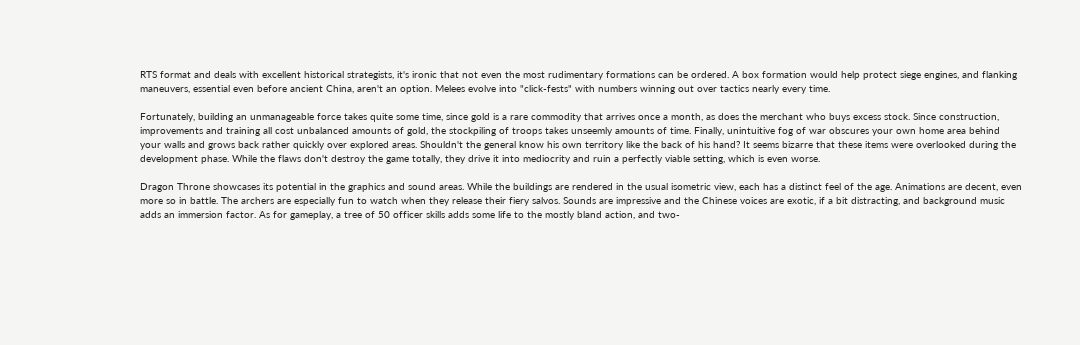RTS format and deals with excellent historical strategists, it's ironic that not even the most rudimentary formations can be ordered. A box formation would help protect siege engines, and flanking maneuvers, essential even before ancient China, aren't an option. Melees evolve into "click-fests" with numbers winning out over tactics nearly every time.

Fortunately, building an unmanageable force takes quite some time, since gold is a rare commodity that arrives once a month, as does the merchant who buys excess stock. Since construction, improvements and training all cost unbalanced amounts of gold, the stockpiling of troops takes unseemly amounts of time. Finally, unintuitive fog of war obscures your own home area behind your walls and grows back rather quickly over explored areas. Shouldn't the general know his own territory like the back of his hand? It seems bizarre that these items were overlooked during the development phase. While the flaws don't destroy the game totally, they drive it into mediocrity and ruin a perfectly viable setting, which is even worse.

Dragon Throne showcases its potential in the graphics and sound areas. While the buildings are rendered in the usual isometric view, each has a distinct feel of the age. Animations are decent, even more so in battle. The archers are especially fun to watch when they release their fiery salvos. Sounds are impressive and the Chinese voices are exotic, if a bit distracting, and background music adds an immersion factor. As for gameplay, a tree of 50 officer skills adds some life to the mostly bland action, and two-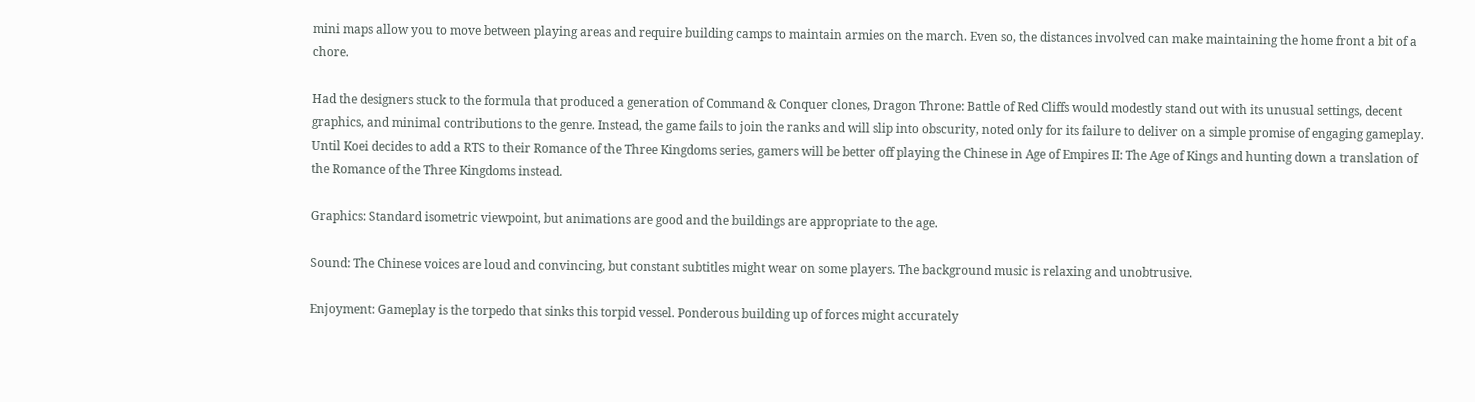mini maps allow you to move between playing areas and require building camps to maintain armies on the march. Even so, the distances involved can make maintaining the home front a bit of a chore.

Had the designers stuck to the formula that produced a generation of Command & Conquer clones, Dragon Throne: Battle of Red Cliffs would modestly stand out with its unusual settings, decent graphics, and minimal contributions to the genre. Instead, the game fails to join the ranks and will slip into obscurity, noted only for its failure to deliver on a simple promise of engaging gameplay. Until Koei decides to add a RTS to their Romance of the Three Kingdoms series, gamers will be better off playing the Chinese in Age of Empires II: The Age of Kings and hunting down a translation of the Romance of the Three Kingdoms instead.

Graphics: Standard isometric viewpoint, but animations are good and the buildings are appropriate to the age.

Sound: The Chinese voices are loud and convincing, but constant subtitles might wear on some players. The background music is relaxing and unobtrusive.

Enjoyment: Gameplay is the torpedo that sinks this torpid vessel. Ponderous building up of forces might accurately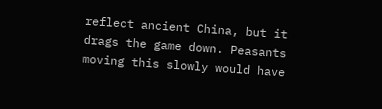reflect ancient China, but it drags the game down. Peasants moving this slowly would have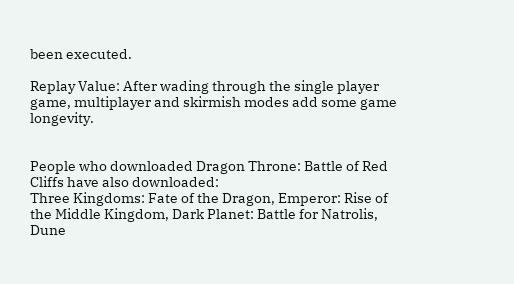been executed.

Replay Value: After wading through the single player game, multiplayer and skirmish modes add some game longevity.


People who downloaded Dragon Throne: Battle of Red Cliffs have also downloaded:
Three Kingdoms: Fate of the Dragon, Emperor: Rise of the Middle Kingdom, Dark Planet: Battle for Natrolis, Dune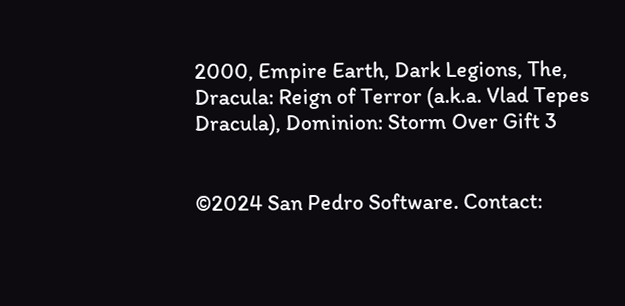2000, Empire Earth, Dark Legions, The, Dracula: Reign of Terror (a.k.a. Vlad Tepes Dracula), Dominion: Storm Over Gift 3


©2024 San Pedro Software. Contact: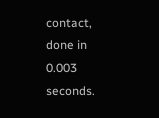contact, done in 0.003 seconds.